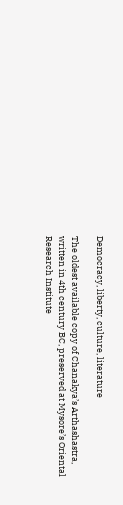Democracy, liberty, culture, literature

The oldest available copy of Chanakya’s Arthashastra, written in 4th century BC, preserved at Mysore’s Oriental Research Institute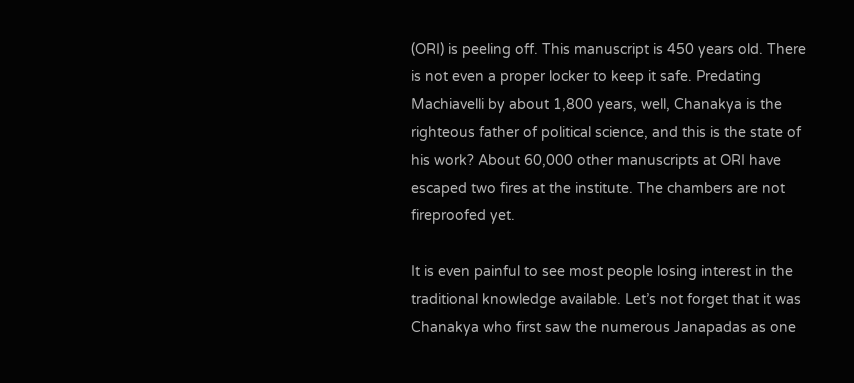(ORI) is peeling off. This manuscript is 450 years old. There is not even a proper locker to keep it safe. Predating Machiavelli by about 1,800 years, well, Chanakya is the righteous father of political science, and this is the state of his work? About 60,000 other manuscripts at ORI have escaped two fires at the institute. The chambers are not fireproofed yet.

It is even painful to see most people losing interest in the traditional knowledge available. Let’s not forget that it was Chanakya who first saw the numerous Janapadas as one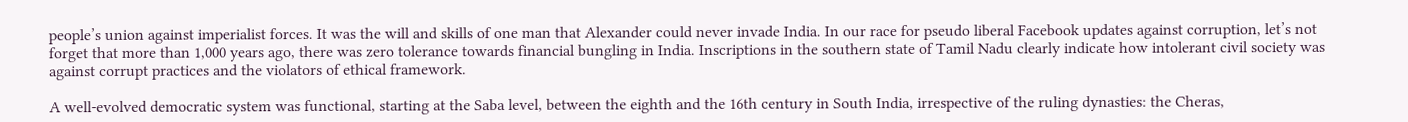people’s union against imperialist forces. It was the will and skills of one man that Alexander could never invade India. In our race for pseudo liberal Facebook updates against corruption, let’s not forget that more than 1,000 years ago, there was zero tolerance towards financial bungling in India. Inscriptions in the southern state of Tamil Nadu clearly indicate how intolerant civil society was against corrupt practices and the violators of ethical framework.

A well-evolved democratic system was functional, starting at the Saba level, between the eighth and the 16th century in South India, irrespective of the ruling dynasties: the Cheras,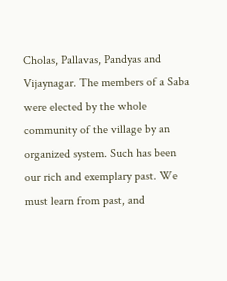Cholas, Pallavas, Pandyas and Vijaynagar. The members of a Saba were elected by the whole community of the village by an organized system. Such has been our rich and exemplary past. We must learn from past, and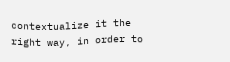contextualize it the right way, in order to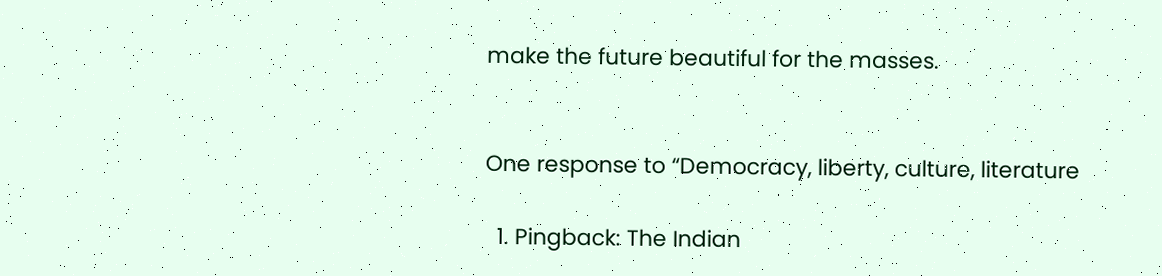make the future beautiful for the masses.


One response to “Democracy, liberty, culture, literature

  1. Pingback: The Indian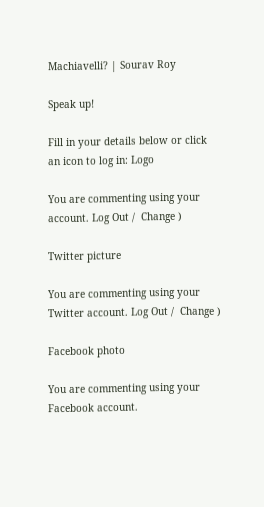Machiavelli? | Sourav Roy

Speak up!

Fill in your details below or click an icon to log in: Logo

You are commenting using your account. Log Out /  Change )

Twitter picture

You are commenting using your Twitter account. Log Out /  Change )

Facebook photo

You are commenting using your Facebook account.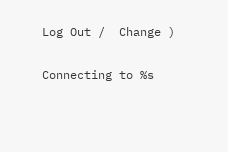Log Out /  Change )

Connecting to %s